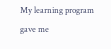My learning program gave me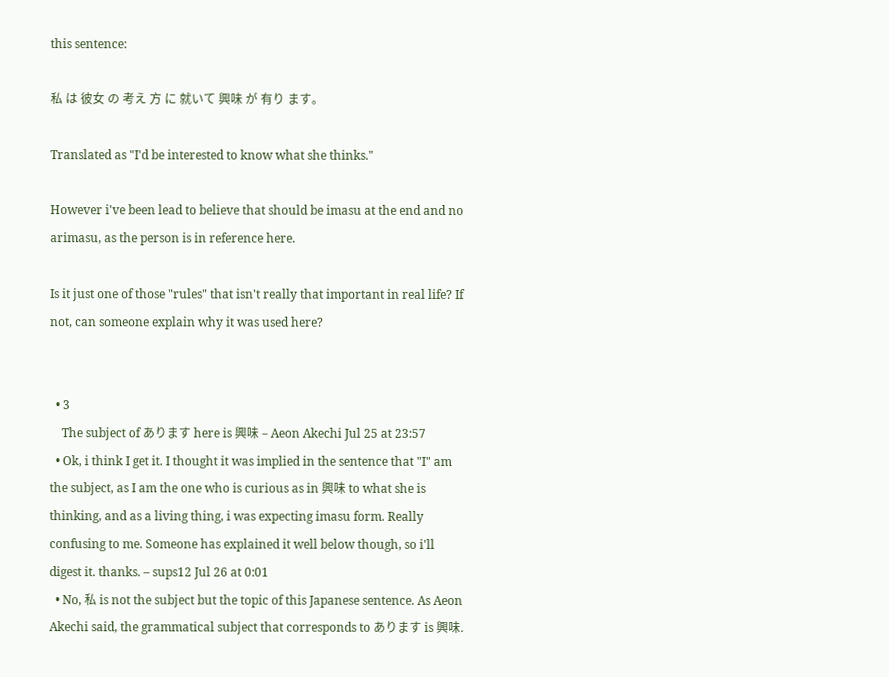this sentence:

私 は 彼女 の 考え 方 に 就いて 興味 が 有り ます。

Translated as "I'd be interested to know what she thinks."

However i've been lead to believe that should be imasu at the end and no arimasu, as the person is in reference here.

Is it just one of those "rules" that isn't really that important in real life? If not, can someone explain why it was used here?


  • 3
    The subject of あります here is 興味 – Aeon Akechi Jul 25 at 23:57
  • Ok, i think I get it. I thought it was implied in the sentence that "I" am the subject, as I am the one who is curious as in 興味 to what she is thinking, and as a living thing, i was expecting imasu form. Really confusing to me. Someone has explained it well below though, so i'll digest it. thanks. – sups12 Jul 26 at 0:01
  • No, 私 is not the subject but the topic of this Japanese sentence. As Aeon Akechi said, the grammatical subject that corresponds to あります is 興味.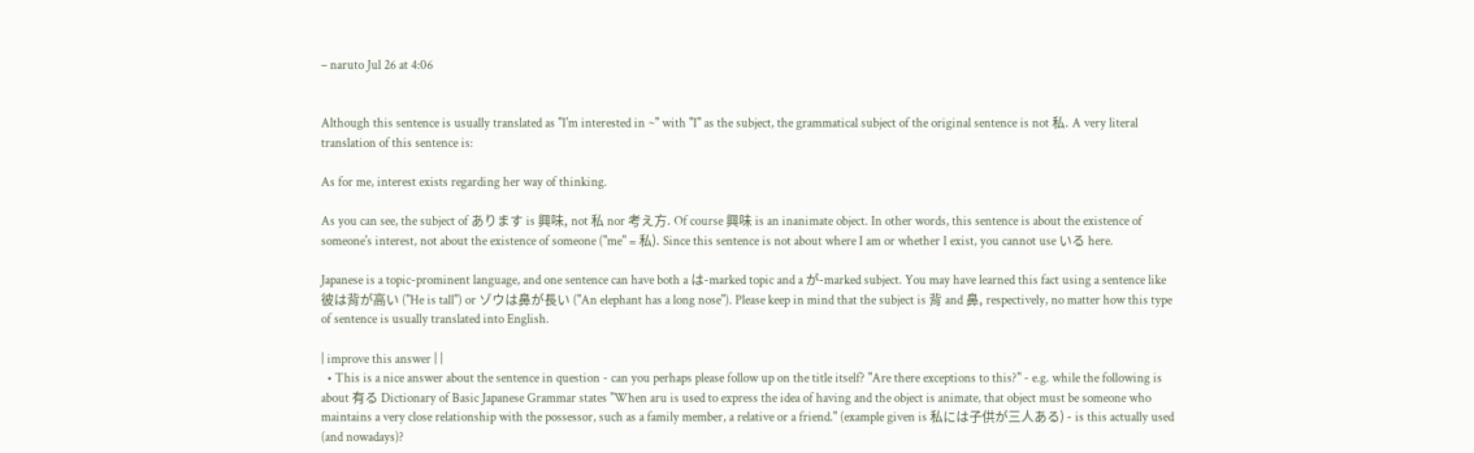– naruto Jul 26 at 4:06


Although this sentence is usually translated as "I'm interested in ~" with "I" as the subject, the grammatical subject of the original sentence is not 私. A very literal translation of this sentence is:

As for me, interest exists regarding her way of thinking.

As you can see, the subject of あります is 興味, not 私 nor 考え方. Of course 興味 is an inanimate object. In other words, this sentence is about the existence of someone's interest, not about the existence of someone ("me" = 私). Since this sentence is not about where I am or whether I exist, you cannot use いる here.

Japanese is a topic-prominent language, and one sentence can have both a は-marked topic and a が-marked subject. You may have learned this fact using a sentence like 彼は背が高い ("He is tall") or ゾウは鼻が長い ("An elephant has a long nose"). Please keep in mind that the subject is 背 and 鼻, respectively, no matter how this type of sentence is usually translated into English.

| improve this answer | |
  • This is a nice answer about the sentence in question - can you perhaps please follow up on the title itself? "Are there exceptions to this?" - e.g. while the following is about 有る Dictionary of Basic Japanese Grammar states "When aru is used to express the idea of having and the object is animate, that object must be someone who maintains a very close relationship with the possessor, such as a family member, a relative or a friend." (example given is 私には子供が三人ある) - is this actually used (and nowadays)?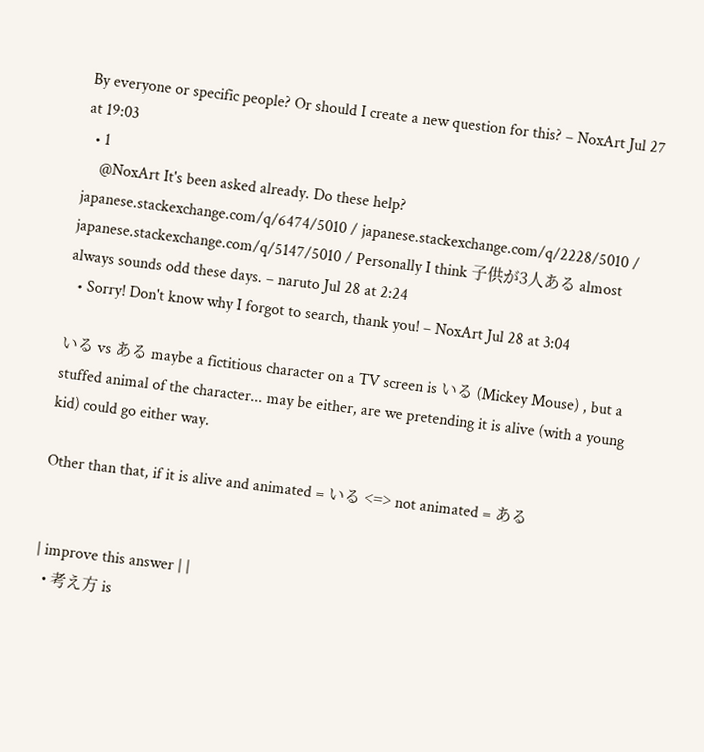By everyone or specific people? Or should I create a new question for this? – NoxArt Jul 27 at 19:03
  • 1
    @NoxArt It's been asked already. Do these help? japanese.stackexchange.com/q/6474/5010 / japanese.stackexchange.com/q/2228/5010 / japanese.stackexchange.com/q/5147/5010 / Personally I think 子供が3人ある almost always sounds odd these days. – naruto Jul 28 at 2:24
  • Sorry! Don't know why I forgot to search, thank you! – NoxArt Jul 28 at 3:04

いる vs ある maybe a fictitious character on a TV screen is いる (Mickey Mouse) , but a stuffed animal of the character... may be either, are we pretending it is alive (with a young kid) could go either way.

Other than that, if it is alive and animated = いる <=> not animated = ある


| improve this answer | |
  • 考え方 is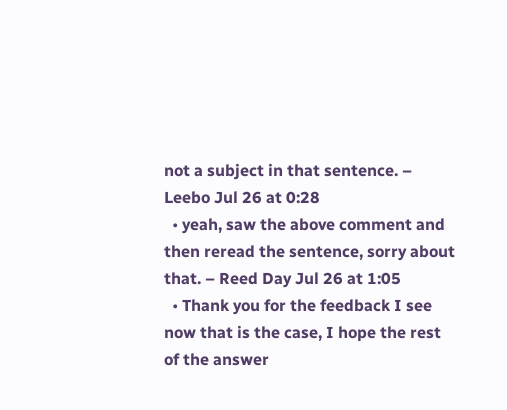not a subject in that sentence. – Leebo Jul 26 at 0:28
  • yeah, saw the above comment and then reread the sentence, sorry about that. – Reed Day Jul 26 at 1:05
  • Thank you for the feedback I see now that is the case, I hope the rest of the answer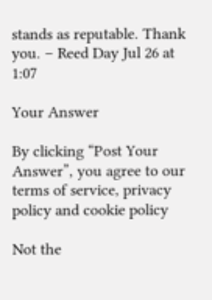stands as reputable. Thank you. – Reed Day Jul 26 at 1:07

Your Answer

By clicking “Post Your Answer”, you agree to our terms of service, privacy policy and cookie policy

Not the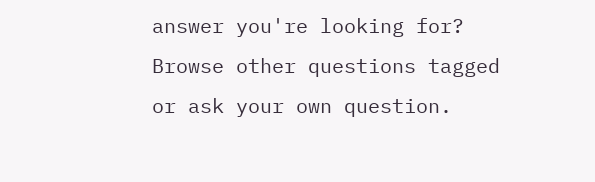answer you're looking for? Browse other questions tagged or ask your own question.